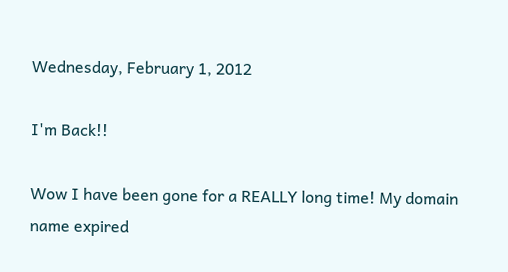Wednesday, February 1, 2012

I'm Back!!

Wow I have been gone for a REALLY long time! My domain name expired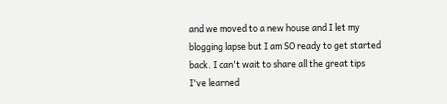and we moved to a new house and I let my blogging lapse but I am SO ready to get started back. I can't wait to share all the great tips I've learned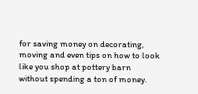for saving money on decorating, moving and even tips on how to look like you shop at pottery barn without spending a ton of money.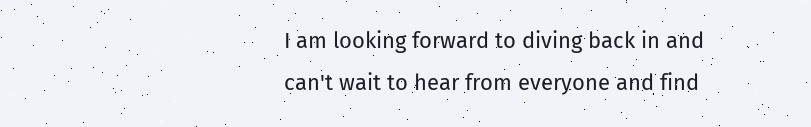I am looking forward to diving back in and can't wait to hear from everyone and find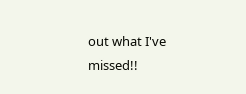out what I've missed!!